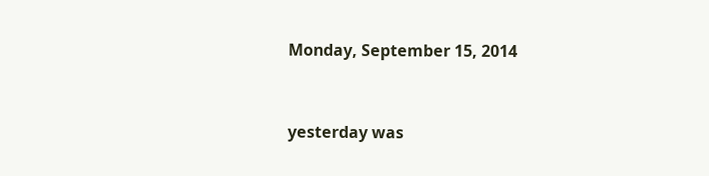Monday, September 15, 2014


yesterday was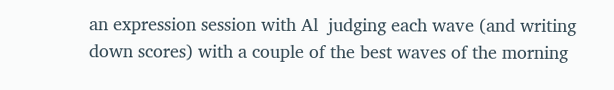an expression session with Al  judging each wave (and writing down scores) with a couple of the best waves of the morning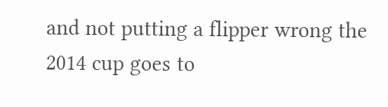and not putting a flipper wrong the 2014 cup goes to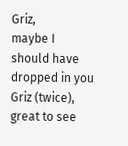Griz,
maybe I should have dropped in you Griz (twice), great to see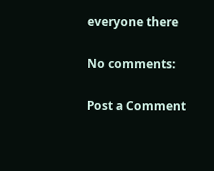everyone there

No comments:

Post a Comment